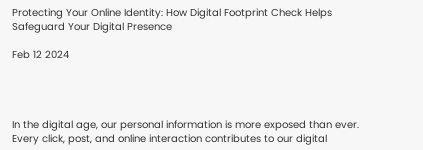Protecting Your Online Identity: How Digital Footprint Check Helps Safeguard Your Digital Presence

Feb 12 2024




In the digital age, our personal information is more exposed than ever. Every click, post, and online interaction contributes to our digital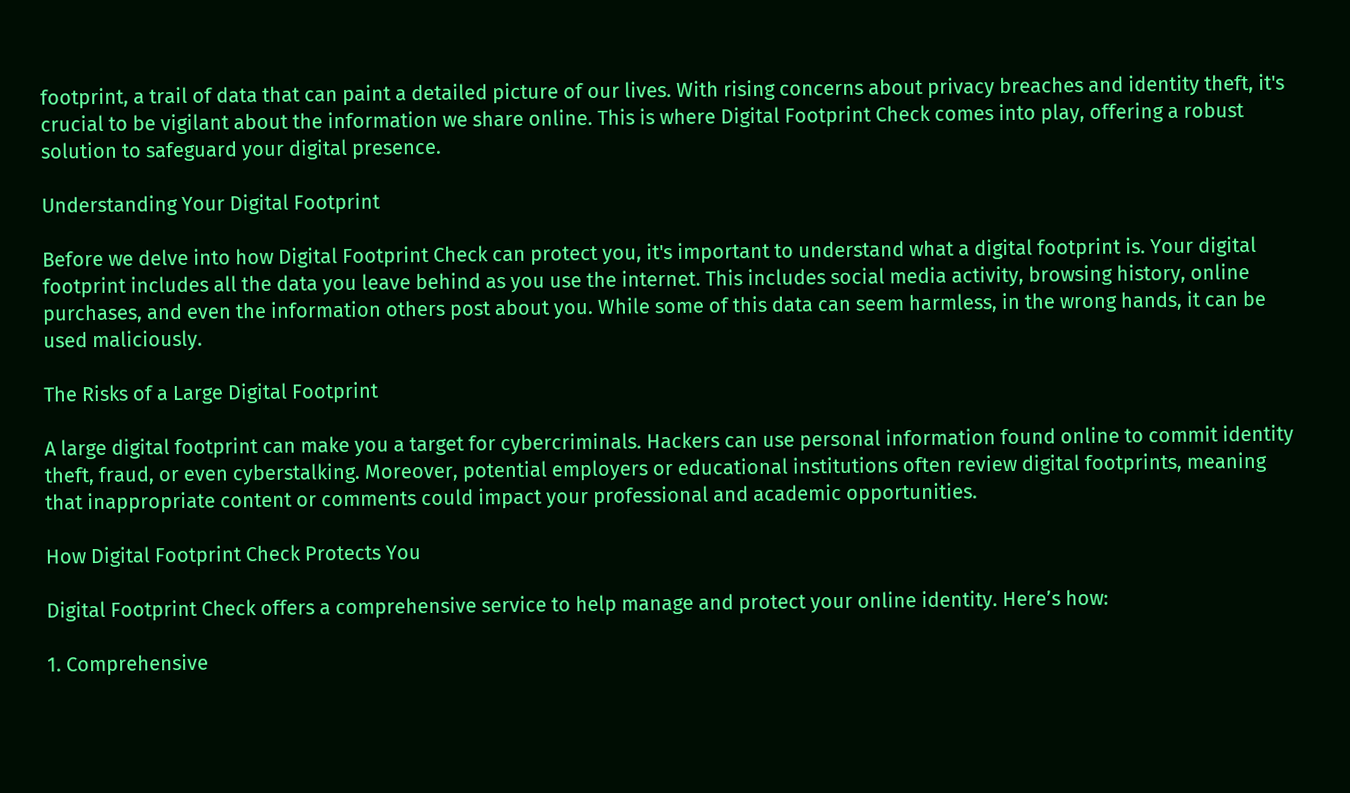footprint, a trail of data that can paint a detailed picture of our lives. With rising concerns about privacy breaches and identity theft, it's crucial to be vigilant about the information we share online. This is where Digital Footprint Check comes into play, offering a robust solution to safeguard your digital presence.

Understanding Your Digital Footprint

Before we delve into how Digital Footprint Check can protect you, it's important to understand what a digital footprint is. Your digital footprint includes all the data you leave behind as you use the internet. This includes social media activity, browsing history, online purchases, and even the information others post about you. While some of this data can seem harmless, in the wrong hands, it can be used maliciously.

The Risks of a Large Digital Footprint

A large digital footprint can make you a target for cybercriminals. Hackers can use personal information found online to commit identity theft, fraud, or even cyberstalking. Moreover, potential employers or educational institutions often review digital footprints, meaning that inappropriate content or comments could impact your professional and academic opportunities.

How Digital Footprint Check Protects You

Digital Footprint Check offers a comprehensive service to help manage and protect your online identity. Here’s how:

1. Comprehensive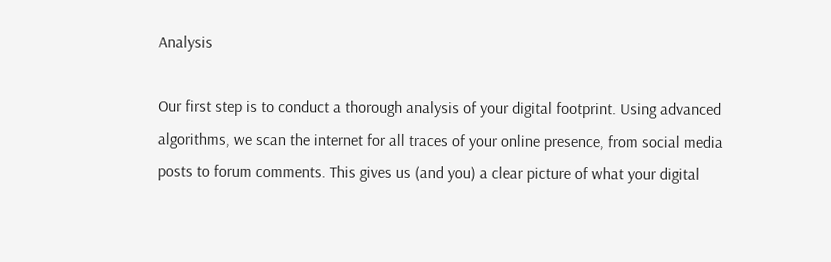Analysis

Our first step is to conduct a thorough analysis of your digital footprint. Using advanced algorithms, we scan the internet for all traces of your online presence, from social media posts to forum comments. This gives us (and you) a clear picture of what your digital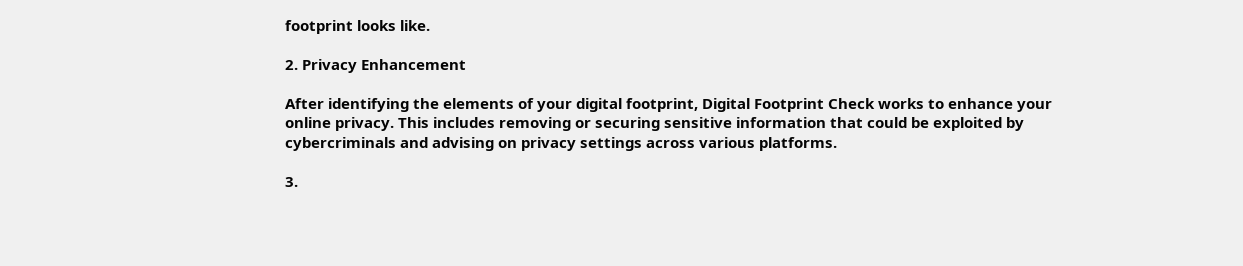footprint looks like.

2. Privacy Enhancement

After identifying the elements of your digital footprint, Digital Footprint Check works to enhance your online privacy. This includes removing or securing sensitive information that could be exploited by cybercriminals and advising on privacy settings across various platforms.

3.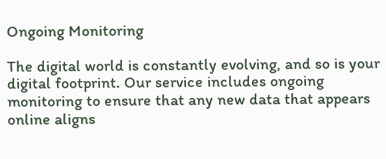Ongoing Monitoring

The digital world is constantly evolving, and so is your digital footprint. Our service includes ongoing monitoring to ensure that any new data that appears online aligns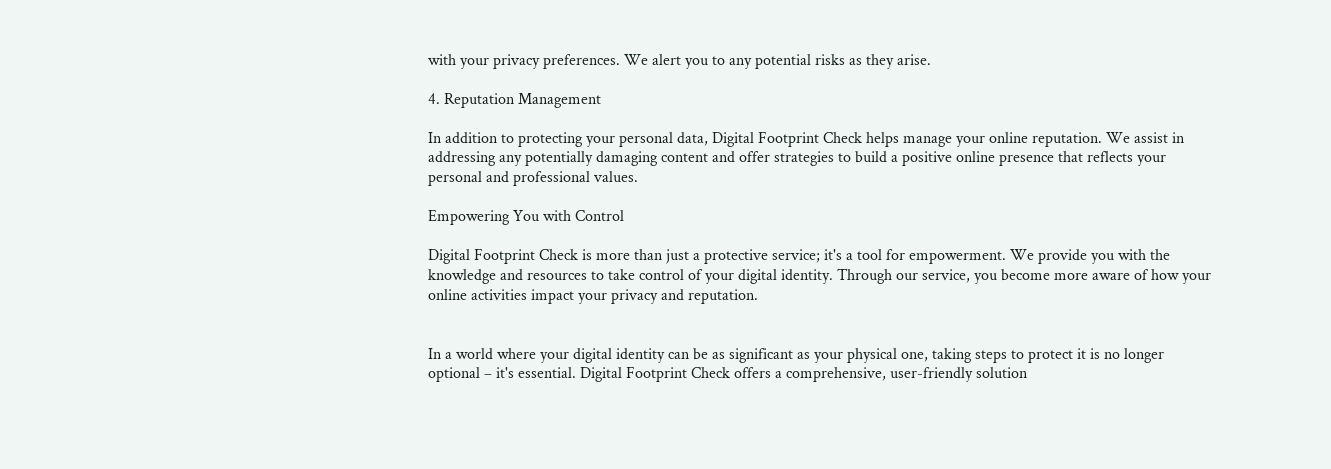with your privacy preferences. We alert you to any potential risks as they arise.

4. Reputation Management

In addition to protecting your personal data, Digital Footprint Check helps manage your online reputation. We assist in addressing any potentially damaging content and offer strategies to build a positive online presence that reflects your personal and professional values.

Empowering You with Control

Digital Footprint Check is more than just a protective service; it's a tool for empowerment. We provide you with the knowledge and resources to take control of your digital identity. Through our service, you become more aware of how your online activities impact your privacy and reputation.


In a world where your digital identity can be as significant as your physical one, taking steps to protect it is no longer optional – it's essential. Digital Footprint Check offers a comprehensive, user-friendly solution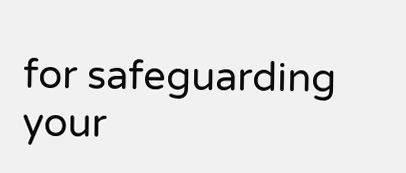for safeguarding your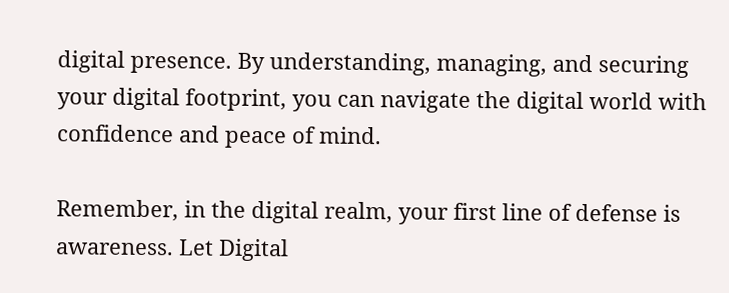digital presence. By understanding, managing, and securing your digital footprint, you can navigate the digital world with confidence and peace of mind.

Remember, in the digital realm, your first line of defense is awareness. Let Digital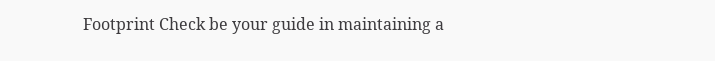Footprint Check be your guide in maintaining a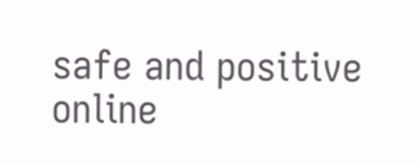safe and positive online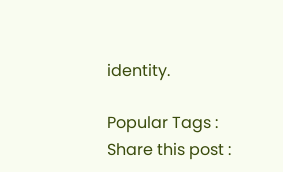identity.

Popular Tags :
Share this post :